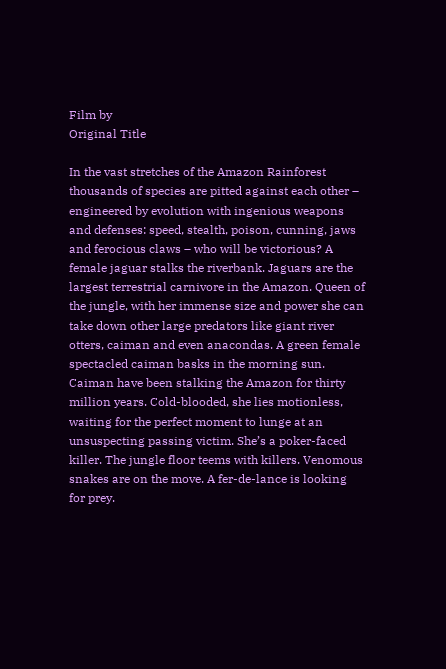Film by
Original Title

In the vast stretches of the Amazon Rainforest thousands of species are pitted against each other – engineered by evolution with ingenious weapons and defenses: speed, stealth, poison, cunning, jaws and ferocious claws – who will be victorious? A female jaguar stalks the riverbank. Jaguars are the largest terrestrial carnivore in the Amazon. Queen of the jungle, with her immense size and power she can take down other large predators like giant river otters, caiman and even anacondas. A green female spectacled caiman basks in the morning sun. Caiman have been stalking the Amazon for thirty million years. Cold-blooded, she lies motionless, waiting for the perfect moment to lunge at an unsuspecting passing victim. She’s a poker-faced killer. The jungle floor teems with killers. Venomous snakes are on the move. A fer-de-lance is looking for prey.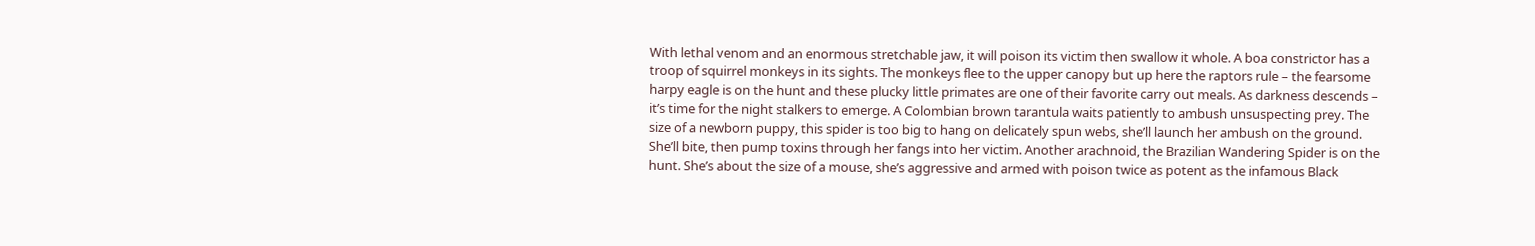With lethal venom and an enormous stretchable jaw, it will poison its victim then swallow it whole. A boa constrictor has a troop of squirrel monkeys in its sights. The monkeys flee to the upper canopy but up here the raptors rule – the fearsome harpy eagle is on the hunt and these plucky little primates are one of their favorite carry out meals. As darkness descends – it’s time for the night stalkers to emerge. A Colombian brown tarantula waits patiently to ambush unsuspecting prey. The size of a newborn puppy, this spider is too big to hang on delicately spun webs, she’ll launch her ambush on the ground. She’ll bite, then pump toxins through her fangs into her victim. Another arachnoid, the Brazilian Wandering Spider is on the hunt. She’s about the size of a mouse, she’s aggressive and armed with poison twice as potent as the infamous Black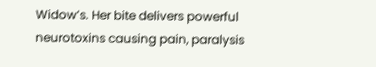Widow’s. Her bite delivers powerful neurotoxins causing pain, paralysis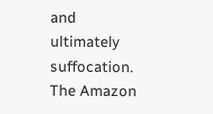and ultimately suffocation. The Amazon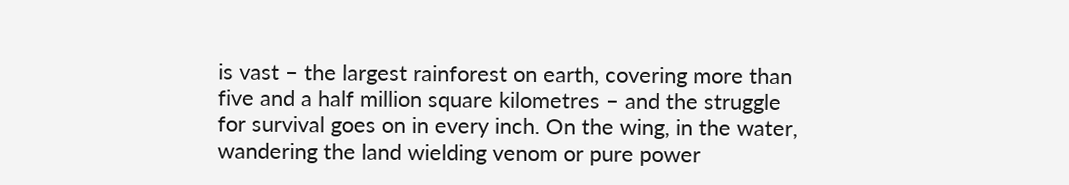is vast – the largest rainforest on earth, covering more than five and a half million square kilometres – and the struggle for survival goes on in every inch. On the wing, in the water, wandering the land wielding venom or pure power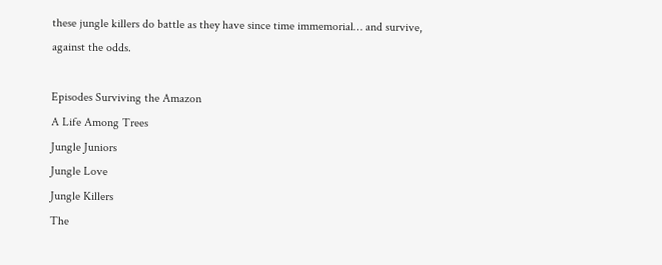these jungle killers do battle as they have since time immemorial… and survive, against the odds.

Episodes Surviving the Amazon
A Life Among Trees
Jungle Juniors
Jungle Love
Jungle Killers
The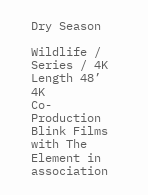Dry Season

Wildlife / Series / 4K
Length 48’ 4K
Co-Production Blink Films with The Element in association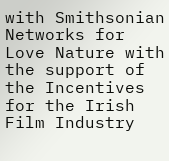with Smithsonian Networks for Love Nature with the support of the Incentives for the Irish Film Industry